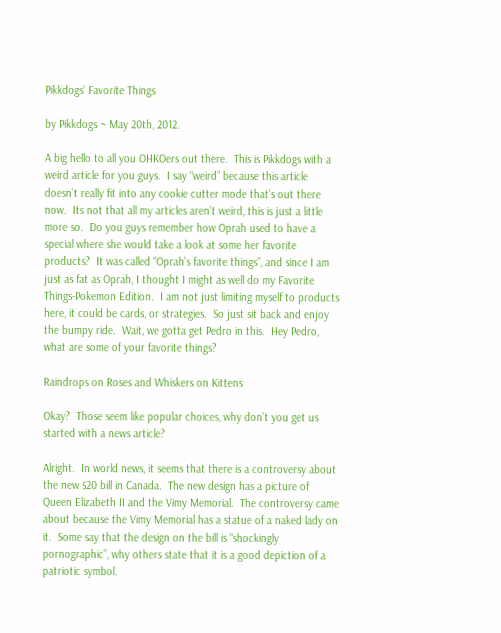Pikkdogs’ Favorite Things

by Pikkdogs ~ May 20th, 2012.

A big hello to all you OHKOers out there.  This is Pikkdogs with a weird article for you guys.  I say “weird” because this article doesn’t really fit into any cookie cutter mode that’s out there now.  Its not that all my articles aren’t weird, this is just a little more so.  Do you guys remember how Oprah used to have a special where she would take a look at some her favorite products?  It was called “Oprah’s favorite things”, and since I am just as fat as Oprah, I thought I might as well do my Favorite Things-Pokemon Edition.  I am not just limiting myself to products here, it could be cards, or strategies.  So just sit back and enjoy the bumpy ride.  Wait, we gotta get Pedro in this.  Hey Pedro, what are some of your favorite things?

Raindrops on Roses and Whiskers on Kittens

Okay?  Those seem like popular choices, why don’t you get us started with a news article?

Alright.  In world news, it seems that there is a controversy about the new $20 bill in Canada.  The new design has a picture of Queen Elizabeth II and the Vimy Memorial.  The controversy came about because the Vimy Memorial has a statue of a naked lady on it.  Some say that the design on the bill is “shockingly pornographic”, why others state that it is a good depiction of a patriotic symbol.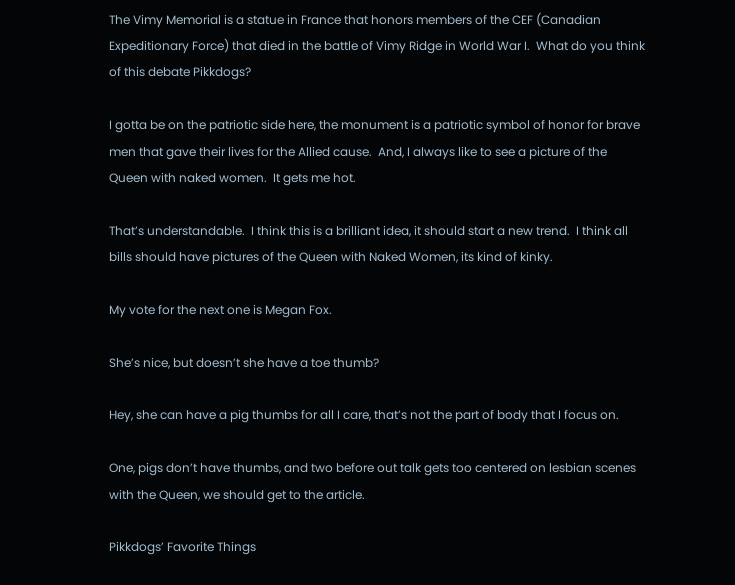The Vimy Memorial is a statue in France that honors members of the CEF (Canadian Expeditionary Force) that died in the battle of Vimy Ridge in World War I.  What do you think of this debate Pikkdogs?

I gotta be on the patriotic side here, the monument is a patriotic symbol of honor for brave men that gave their lives for the Allied cause.  And, I always like to see a picture of the Queen with naked women.  It gets me hot.

That’s understandable.  I think this is a brilliant idea, it should start a new trend.  I think all bills should have pictures of the Queen with Naked Women, its kind of kinky.

My vote for the next one is Megan Fox.

She’s nice, but doesn’t she have a toe thumb?

Hey, she can have a pig thumbs for all I care, that’s not the part of body that I focus on.

One, pigs don’t have thumbs, and two before out talk gets too centered on lesbian scenes with the Queen, we should get to the article.

Pikkdogs’ Favorite Things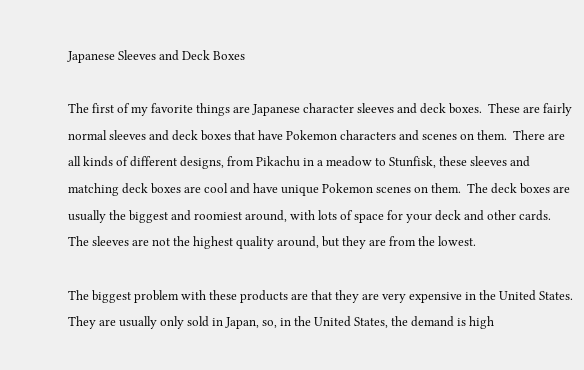Japanese Sleeves and Deck Boxes

The first of my favorite things are Japanese character sleeves and deck boxes.  These are fairly normal sleeves and deck boxes that have Pokemon characters and scenes on them.  There are all kinds of different designs, from Pikachu in a meadow to Stunfisk, these sleeves and  matching deck boxes are cool and have unique Pokemon scenes on them.  The deck boxes are usually the biggest and roomiest around, with lots of space for your deck and other cards.  The sleeves are not the highest quality around, but they are from the lowest.

The biggest problem with these products are that they are very expensive in the United States.  They are usually only sold in Japan, so, in the United States, the demand is high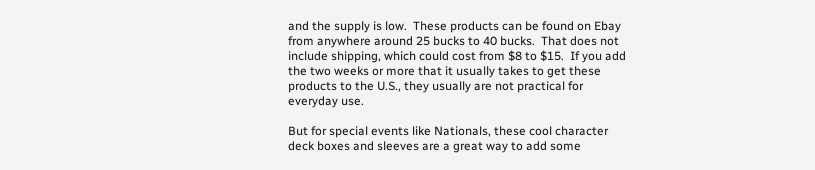and the supply is low.  These products can be found on Ebay from anywhere around 25 bucks to 40 bucks.  That does not include shipping, which could cost from $8 to $15.  If you add the two weeks or more that it usually takes to get these products to the U.S., they usually are not practical for everyday use.

But for special events like Nationals, these cool character deck boxes and sleeves are a great way to add some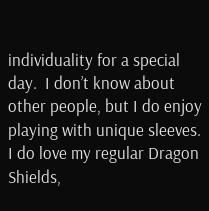individuality for a special day.  I don’t know about other people, but I do enjoy playing with unique sleeves.  I do love my regular Dragon Shields,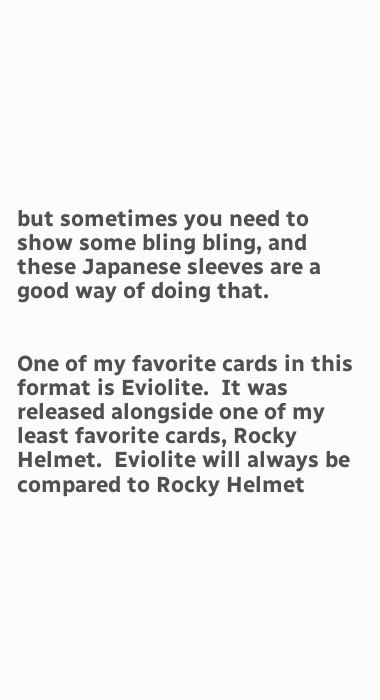but sometimes you need to show some bling bling, and these Japanese sleeves are a good way of doing that.


One of my favorite cards in this format is Eviolite.  It was released alongside one of my least favorite cards, Rocky Helmet.  Eviolite will always be compared to Rocky Helmet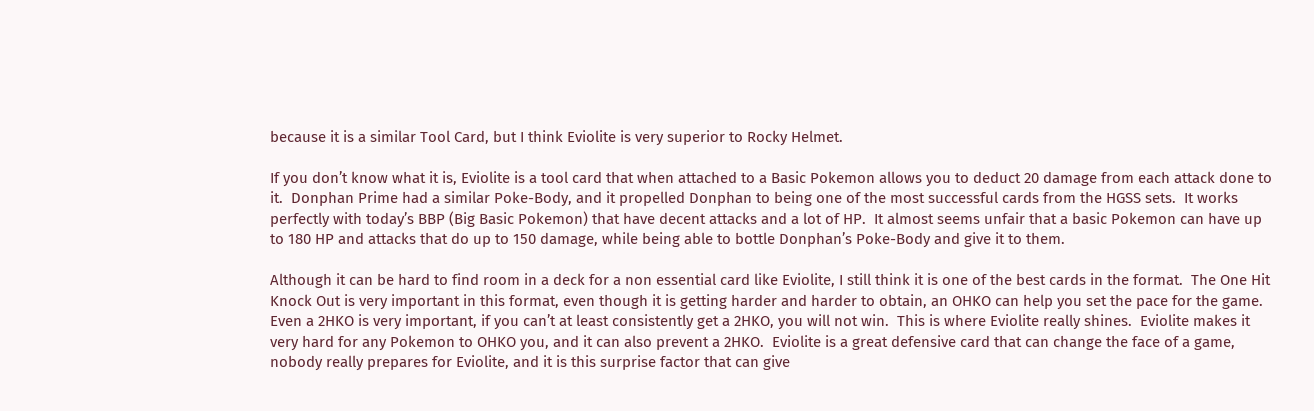because it is a similar Tool Card, but I think Eviolite is very superior to Rocky Helmet.

If you don’t know what it is, Eviolite is a tool card that when attached to a Basic Pokemon allows you to deduct 20 damage from each attack done to it.  Donphan Prime had a similar Poke-Body, and it propelled Donphan to being one of the most successful cards from the HGSS sets.  It works perfectly with today’s BBP (Big Basic Pokemon) that have decent attacks and a lot of HP.  It almost seems unfair that a basic Pokemon can have up to 180 HP and attacks that do up to 150 damage, while being able to bottle Donphan’s Poke-Body and give it to them.

Although it can be hard to find room in a deck for a non essential card like Eviolite, I still think it is one of the best cards in the format.  The One Hit Knock Out is very important in this format, even though it is getting harder and harder to obtain, an OHKO can help you set the pace for the game.  Even a 2HKO is very important, if you can’t at least consistently get a 2HKO, you will not win.  This is where Eviolite really shines.  Eviolite makes it very hard for any Pokemon to OHKO you, and it can also prevent a 2HKO.  Eviolite is a great defensive card that can change the face of a game, nobody really prepares for Eviolite, and it is this surprise factor that can give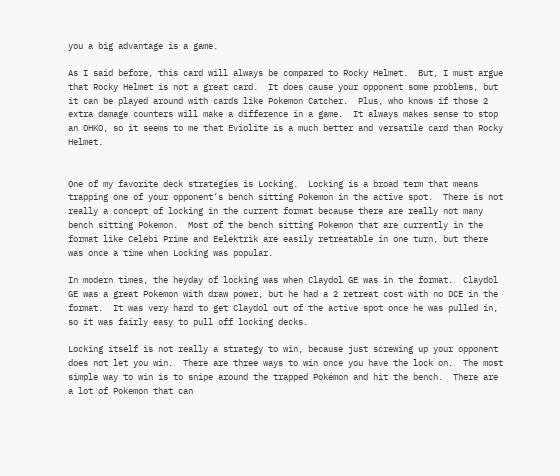you a big advantage is a game.

As I said before, this card will always be compared to Rocky Helmet.  But, I must argue that Rocky Helmet is not a great card.  It does cause your opponent some problems, but it can be played around with cards like Pokemon Catcher.  Plus, who knows if those 2 extra damage counters will make a difference in a game.  It always makes sense to stop an OHKO, so it seems to me that Eviolite is a much better and versatile card than Rocky Helmet.


One of my favorite deck strategies is Locking.  Locking is a broad term that means trapping one of your opponent’s bench sitting Pokemon in the active spot.  There is not really a concept of locking in the current format because there are really not many bench sitting Pokemon.  Most of the bench sitting Pokemon that are currently in the format like Celebi Prime and Eelektrik are easily retreatable in one turn, but there was once a time when Locking was popular.

In modern times, the heyday of locking was when Claydol GE was in the format.  Claydol GE was a great Pokemon with draw power, but he had a 2 retreat cost with no DCE in the format.  It was very hard to get Claydol out of the active spot once he was pulled in, so it was fairly easy to pull off locking decks.

Locking itself is not really a strategy to win, because just screwing up your opponent does not let you win.  There are three ways to win once you have the lock on.  The most simple way to win is to snipe around the trapped Pokémon and hit the bench.  There are a lot of Pokemon that can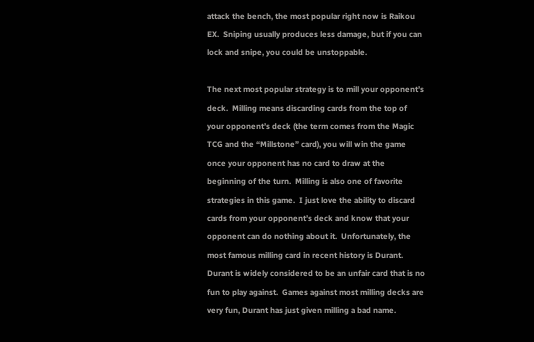attack the bench, the most popular right now is Raikou EX.  Sniping usually produces less damage, but if you can lock and snipe, you could be unstoppable.

The next most popular strategy is to mill your opponent’s deck.  Milling means discarding cards from the top of your opponent’s deck (the term comes from the Magic TCG and the “Millstone” card), you will win the game once your opponent has no card to draw at the beginning of the turn.  Milling is also one of favorite strategies in this game.  I just love the ability to discard cards from your opponent’s deck and know that your opponent can do nothing about it.  Unfortunately, the most famous milling card in recent history is Durant.  Durant is widely considered to be an unfair card that is no fun to play against.  Games against most milling decks are very fun, Durant has just given milling a bad name.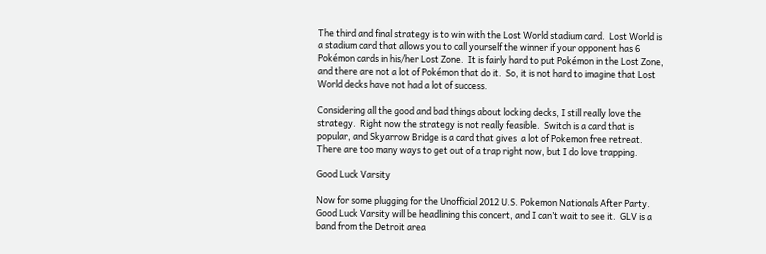The third and final strategy is to win with the Lost World stadium card.  Lost World is a stadium card that allows you to call yourself the winner if your opponent has 6 Pokémon cards in his/her Lost Zone.  It is fairly hard to put Pokémon in the Lost Zone, and there are not a lot of Pokémon that do it.  So, it is not hard to imagine that Lost World decks have not had a lot of success.

Considering all the good and bad things about locking decks, I still really love the strategy.  Right now the strategy is not really feasible.  Switch is a card that is popular, and Skyarrow Bridge is a card that gives  a lot of Pokemon free retreat.  There are too many ways to get out of a trap right now, but I do love trapping.

Good Luck Varsity

Now for some plugging for the Unofficial 2012 U.S. Pokemon Nationals After Party.  Good Luck Varsity will be headlining this concert, and I can’t wait to see it.  GLV is a band from the Detroit area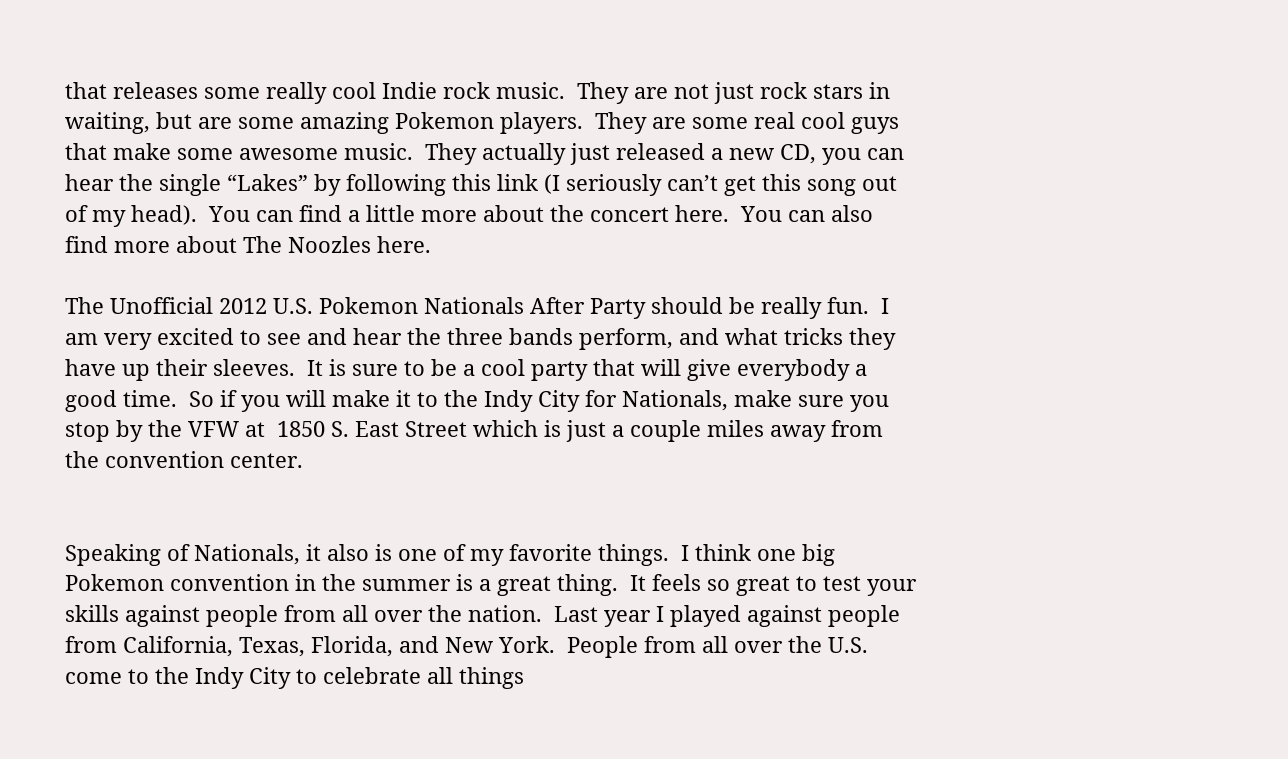that releases some really cool Indie rock music.  They are not just rock stars in waiting, but are some amazing Pokemon players.  They are some real cool guys that make some awesome music.  They actually just released a new CD, you can hear the single “Lakes” by following this link (I seriously can’t get this song out of my head).  You can find a little more about the concert here.  You can also find more about The Noozles here.

The Unofficial 2012 U.S. Pokemon Nationals After Party should be really fun.  I am very excited to see and hear the three bands perform, and what tricks they have up their sleeves.  It is sure to be a cool party that will give everybody a good time.  So if you will make it to the Indy City for Nationals, make sure you stop by the VFW at  1850 S. East Street which is just a couple miles away from the convention center.


Speaking of Nationals, it also is one of my favorite things.  I think one big Pokemon convention in the summer is a great thing.  It feels so great to test your skills against people from all over the nation.  Last year I played against people from California, Texas, Florida, and New York.  People from all over the U.S. come to the Indy City to celebrate all things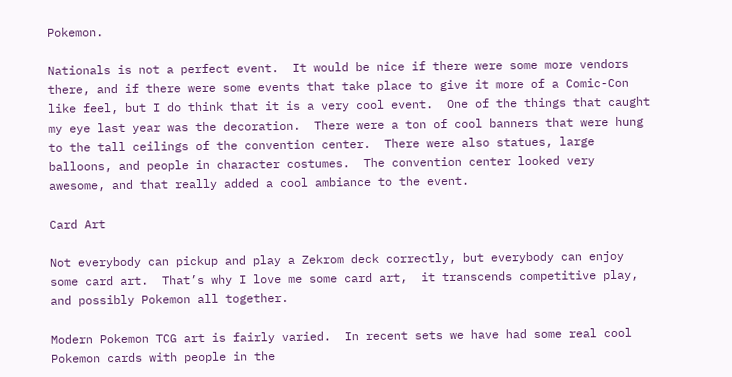Pokemon.

Nationals is not a perfect event.  It would be nice if there were some more vendors there, and if there were some events that take place to give it more of a Comic-Con like feel, but I do think that it is a very cool event.  One of the things that caught my eye last year was the decoration.  There were a ton of cool banners that were hung to the tall ceilings of the convention center.  There were also statues, large balloons, and people in character costumes.  The convention center looked very awesome, and that really added a cool ambiance to the event.

Card Art

Not everybody can pickup and play a Zekrom deck correctly, but everybody can enjoy some card art.  That’s why I love me some card art,  it transcends competitive play, and possibly Pokemon all together.

Modern Pokemon TCG art is fairly varied.  In recent sets we have had some real cool Pokemon cards with people in the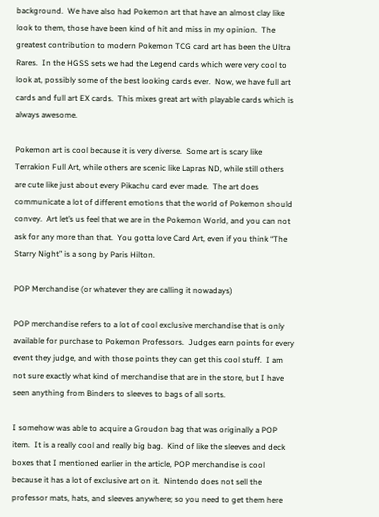background.  We have also had Pokemon art that have an almost clay like look to them, those have been kind of hit and miss in my opinion.  The greatest contribution to modern Pokemon TCG card art has been the Ultra Rares.  In the HGSS sets we had the Legend cards which were very cool to look at, possibly some of the best looking cards ever.  Now, we have full art cards and full art EX cards.  This mixes great art with playable cards which is always awesome.

Pokemon art is cool because it is very diverse.  Some art is scary like Terrakion Full Art, while others are scenic like Lapras ND, while still others are cute like just about every Pikachu card ever made.  The art does communicate a lot of different emotions that the world of Pokemon should convey.  Art let’s us feel that we are in the Pokemon World, and you can not ask for any more than that.  You gotta love Card Art, even if you think “The Starry Night” is a song by Paris Hilton.

POP Merchandise (or whatever they are calling it nowadays)

POP merchandise refers to a lot of cool exclusive merchandise that is only available for purchase to Pokemon Professors.  Judges earn points for every event they judge, and with those points they can get this cool stuff.  I am not sure exactly what kind of merchandise that are in the store, but I have seen anything from Binders to sleeves to bags of all sorts.

I somehow was able to acquire a Groudon bag that was originally a POP item.  It is a really cool and really big bag.  Kind of like the sleeves and deck boxes that I mentioned earlier in the article, POP merchandise is cool because it has a lot of exclusive art on it.  Nintendo does not sell the professor mats, hats, and sleeves anywhere; so you need to get them here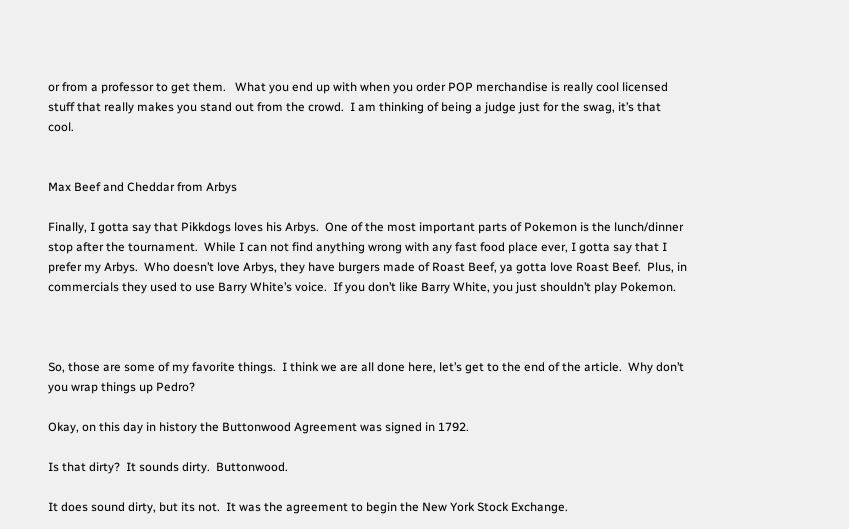or from a professor to get them.   What you end up with when you order POP merchandise is really cool licensed stuff that really makes you stand out from the crowd.  I am thinking of being a judge just for the swag, it’s that cool.


Max Beef and Cheddar from Arbys

Finally, I gotta say that Pikkdogs loves his Arbys.  One of the most important parts of Pokemon is the lunch/dinner stop after the tournament.  While I can not find anything wrong with any fast food place ever, I gotta say that I prefer my Arbys.  Who doesn’t love Arbys, they have burgers made of Roast Beef, ya gotta love Roast Beef.  Plus, in commercials they used to use Barry White’s voice.  If you don’t like Barry White, you just shouldn’t play Pokemon.



So, those are some of my favorite things.  I think we are all done here, let’s get to the end of the article.  Why don’t you wrap things up Pedro?

Okay, on this day in history the Buttonwood Agreement was signed in 1792.

Is that dirty?  It sounds dirty.  Buttonwood.

It does sound dirty, but its not.  It was the agreement to begin the New York Stock Exchange.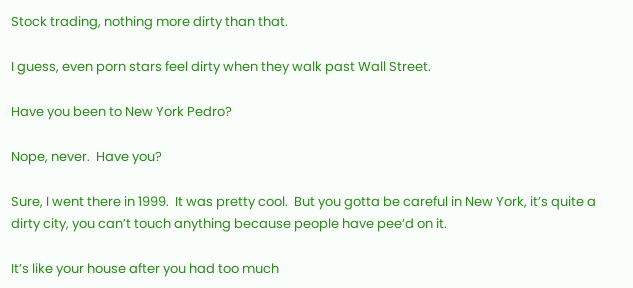Stock trading, nothing more dirty than that.

I guess, even porn stars feel dirty when they walk past Wall Street.

Have you been to New York Pedro?

Nope, never.  Have you?

Sure, I went there in 1999.  It was pretty cool.  But you gotta be careful in New York, it’s quite a dirty city, you can’t touch anything because people have pee’d on it.

It’s like your house after you had too much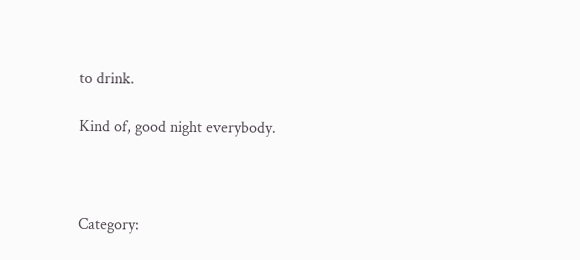to drink.

Kind of, good night everybody.



Category: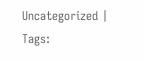Uncategorized | Tags: